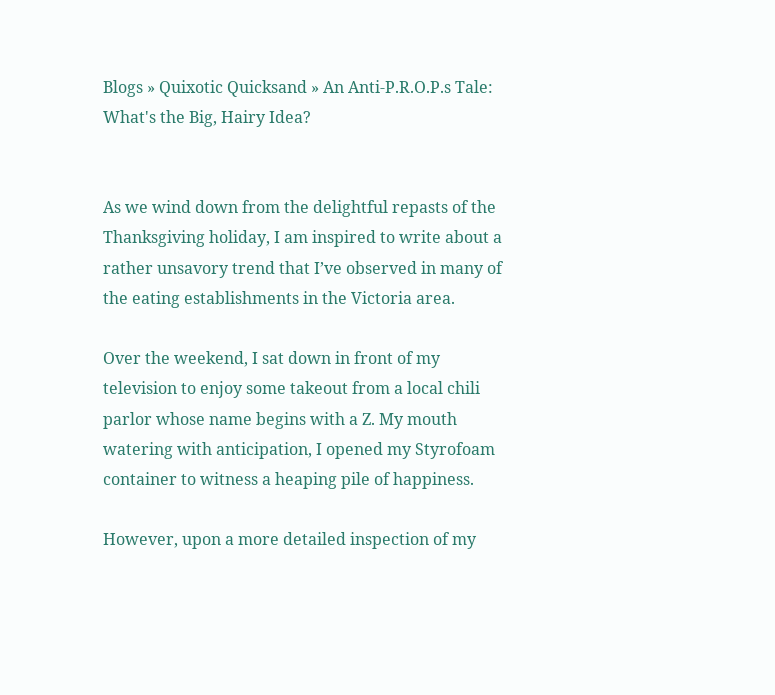Blogs » Quixotic Quicksand » An Anti-P.R.O.P.s Tale: What's the Big, Hairy Idea?


As we wind down from the delightful repasts of the Thanksgiving holiday, I am inspired to write about a rather unsavory trend that I’ve observed in many of the eating establishments in the Victoria area.

Over the weekend, I sat down in front of my television to enjoy some takeout from a local chili parlor whose name begins with a Z. My mouth watering with anticipation, I opened my Styrofoam container to witness a heaping pile of happiness.

However, upon a more detailed inspection of my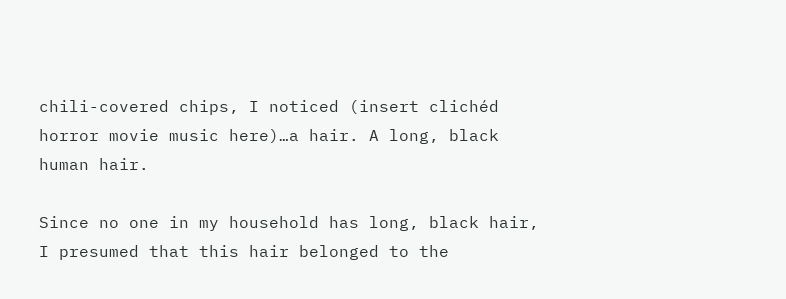chili-covered chips, I noticed (insert clichéd horror movie music here)…a hair. A long, black human hair.

Since no one in my household has long, black hair, I presumed that this hair belonged to the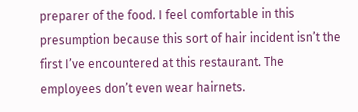preparer of the food. I feel comfortable in this presumption because this sort of hair incident isn’t the first I’ve encountered at this restaurant. The employees don’t even wear hairnets.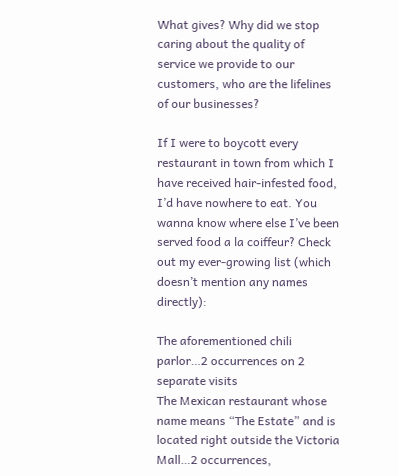What gives? Why did we stop caring about the quality of service we provide to our customers, who are the lifelines of our businesses?

If I were to boycott every restaurant in town from which I have received hair-infested food, I’d have nowhere to eat. You wanna know where else I’ve been served food a la coiffeur? Check out my ever-growing list (which doesn’t mention any names directly):

The aforementioned chili parlor…2 occurrences on 2 separate visits
The Mexican restaurant whose name means “The Estate” and is located right outside the Victoria Mall…2 occurrences,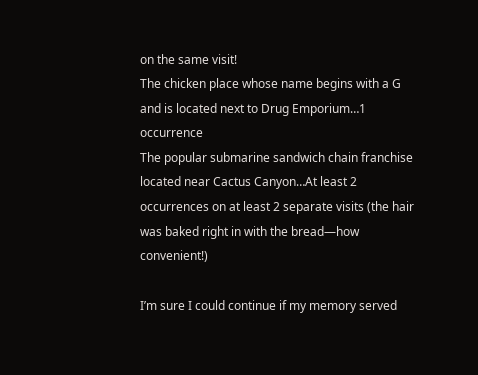on the same visit!
The chicken place whose name begins with a G and is located next to Drug Emporium…1 occurrence
The popular submarine sandwich chain franchise located near Cactus Canyon…At least 2 occurrences on at least 2 separate visits (the hair was baked right in with the bread—how convenient!)

I’m sure I could continue if my memory served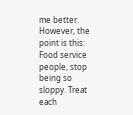me better. However, the point is this: Food service people, stop being so sloppy. Treat each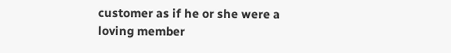customer as if he or she were a loving member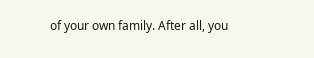of your own family. After all, you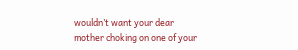wouldn’t want your dear mother choking on one of your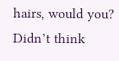hairs, would you? Didn’t think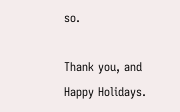so.

Thank you, and Happy Holidays.